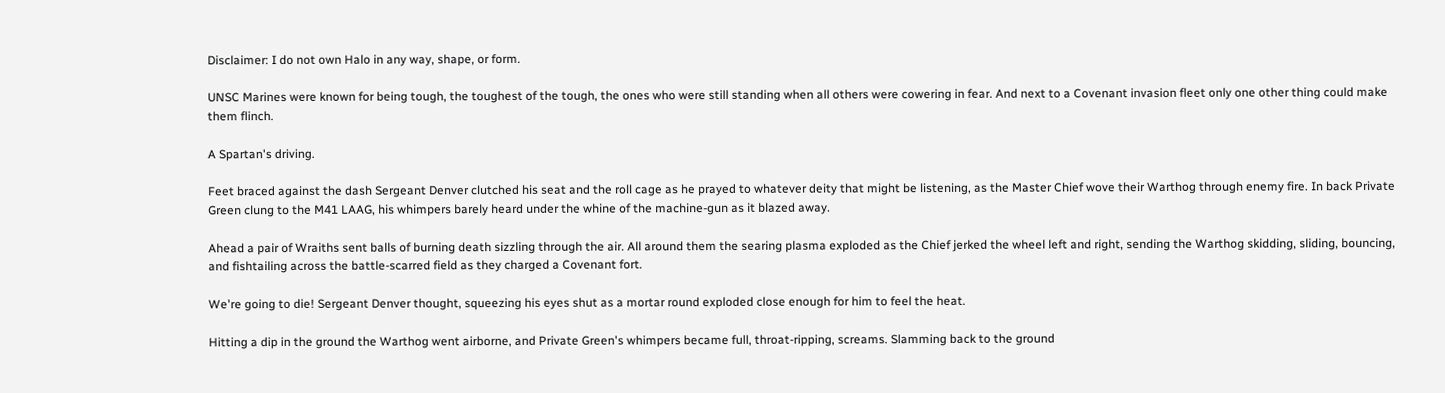Disclaimer: I do not own Halo in any way, shape, or form.

UNSC Marines were known for being tough, the toughest of the tough, the ones who were still standing when all others were cowering in fear. And next to a Covenant invasion fleet only one other thing could make them flinch.

A Spartan's driving.

Feet braced against the dash Sergeant Denver clutched his seat and the roll cage as he prayed to whatever deity that might be listening, as the Master Chief wove their Warthog through enemy fire. In back Private Green clung to the M41 LAAG, his whimpers barely heard under the whine of the machine-gun as it blazed away.

Ahead a pair of Wraiths sent balls of burning death sizzling through the air. All around them the searing plasma exploded as the Chief jerked the wheel left and right, sending the Warthog skidding, sliding, bouncing, and fishtailing across the battle-scarred field as they charged a Covenant fort.

We're going to die! Sergeant Denver thought, squeezing his eyes shut as a mortar round exploded close enough for him to feel the heat.

Hitting a dip in the ground the Warthog went airborne, and Private Green's whimpers became full, throat-ripping, screams. Slamming back to the ground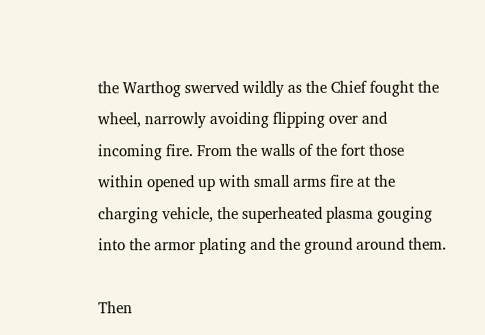the Warthog swerved wildly as the Chief fought the wheel, narrowly avoiding flipping over and incoming fire. From the walls of the fort those within opened up with small arms fire at the charging vehicle, the superheated plasma gouging into the armor plating and the ground around them.

Then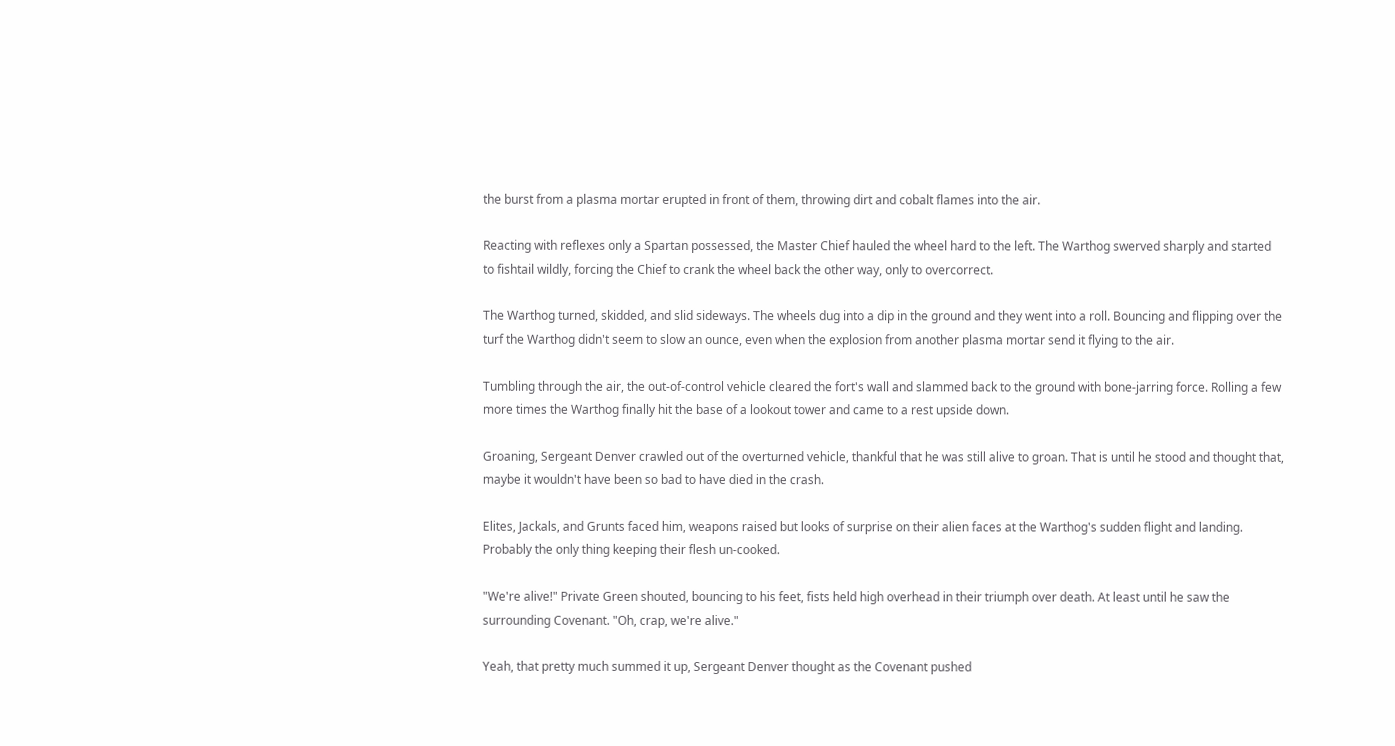the burst from a plasma mortar erupted in front of them, throwing dirt and cobalt flames into the air.

Reacting with reflexes only a Spartan possessed, the Master Chief hauled the wheel hard to the left. The Warthog swerved sharply and started to fishtail wildly, forcing the Chief to crank the wheel back the other way, only to overcorrect.

The Warthog turned, skidded, and slid sideways. The wheels dug into a dip in the ground and they went into a roll. Bouncing and flipping over the turf the Warthog didn't seem to slow an ounce, even when the explosion from another plasma mortar send it flying to the air.

Tumbling through the air, the out-of-control vehicle cleared the fort's wall and slammed back to the ground with bone-jarring force. Rolling a few more times the Warthog finally hit the base of a lookout tower and came to a rest upside down.

Groaning, Sergeant Denver crawled out of the overturned vehicle, thankful that he was still alive to groan. That is until he stood and thought that, maybe it wouldn't have been so bad to have died in the crash.

Elites, Jackals, and Grunts faced him, weapons raised but looks of surprise on their alien faces at the Warthog's sudden flight and landing. Probably the only thing keeping their flesh un-cooked.

"We're alive!" Private Green shouted, bouncing to his feet, fists held high overhead in their triumph over death. At least until he saw the surrounding Covenant. "Oh, crap, we're alive."

Yeah, that pretty much summed it up, Sergeant Denver thought as the Covenant pushed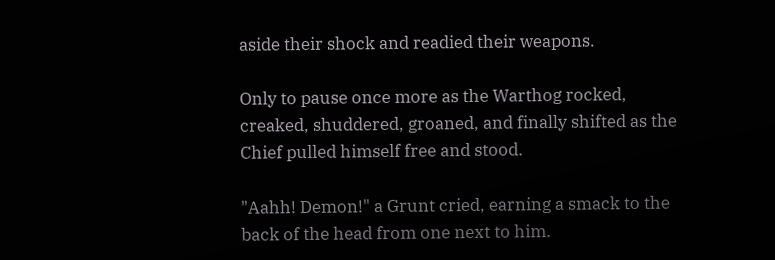aside their shock and readied their weapons.

Only to pause once more as the Warthog rocked, creaked, shuddered, groaned, and finally shifted as the Chief pulled himself free and stood.

"Aahh! Demon!" a Grunt cried, earning a smack to the back of the head from one next to him.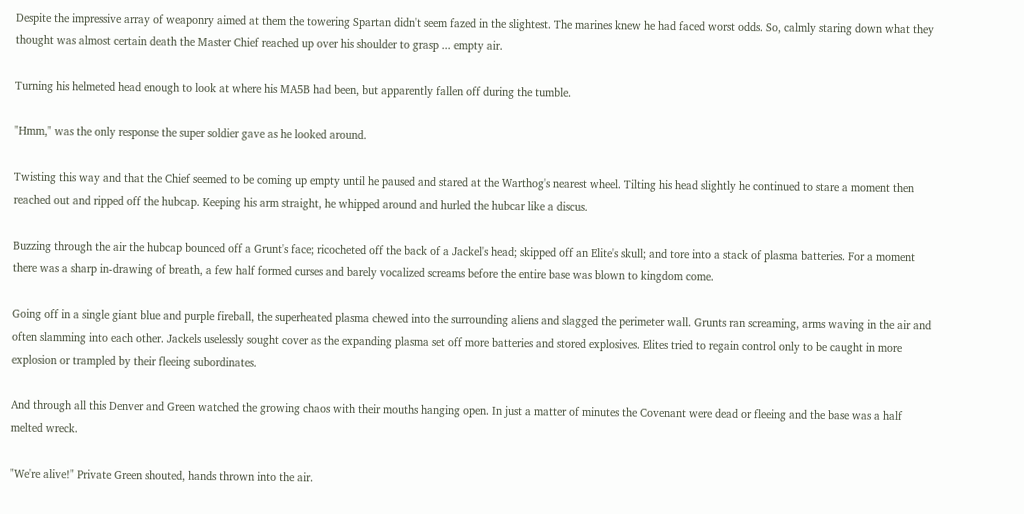Despite the impressive array of weaponry aimed at them the towering Spartan didn't seem fazed in the slightest. The marines knew he had faced worst odds. So, calmly staring down what they thought was almost certain death the Master Chief reached up over his shoulder to grasp ... empty air.

Turning his helmeted head enough to look at where his MA5B had been, but apparently fallen off during the tumble.

"Hmm," was the only response the super soldier gave as he looked around.

Twisting this way and that the Chief seemed to be coming up empty until he paused and stared at the Warthog's nearest wheel. Tilting his head slightly he continued to stare a moment then reached out and ripped off the hubcap. Keeping his arm straight, he whipped around and hurled the hubcar like a discus.

Buzzing through the air the hubcap bounced off a Grunt's face; ricocheted off the back of a Jackel's head; skipped off an Elite's skull; and tore into a stack of plasma batteries. For a moment there was a sharp in-drawing of breath, a few half formed curses and barely vocalized screams before the entire base was blown to kingdom come.

Going off in a single giant blue and purple fireball, the superheated plasma chewed into the surrounding aliens and slagged the perimeter wall. Grunts ran screaming, arms waving in the air and often slamming into each other. Jackels uselessly sought cover as the expanding plasma set off more batteries and stored explosives. Elites tried to regain control only to be caught in more explosion or trampled by their fleeing subordinates.

And through all this Denver and Green watched the growing chaos with their mouths hanging open. In just a matter of minutes the Covenant were dead or fleeing and the base was a half melted wreck.

"We're alive!" Private Green shouted, hands thrown into the air.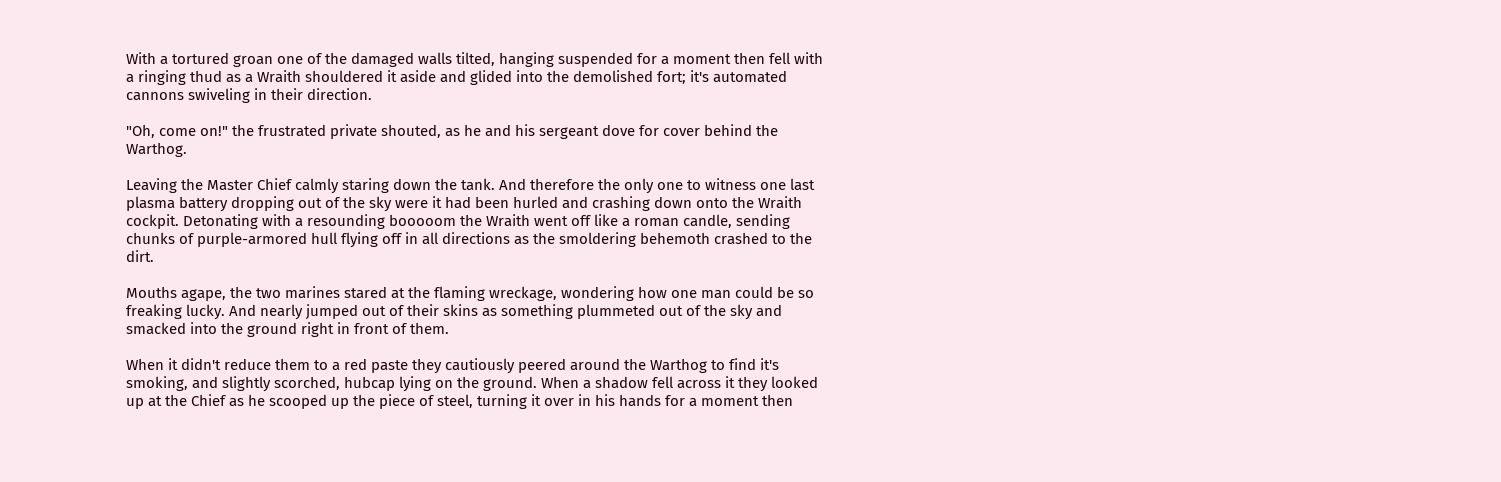With a tortured groan one of the damaged walls tilted, hanging suspended for a moment then fell with a ringing thud as a Wraith shouldered it aside and glided into the demolished fort; it's automated cannons swiveling in their direction.

"Oh, come on!" the frustrated private shouted, as he and his sergeant dove for cover behind the Warthog.

Leaving the Master Chief calmly staring down the tank. And therefore the only one to witness one last plasma battery dropping out of the sky were it had been hurled and crashing down onto the Wraith cockpit. Detonating with a resounding booooom the Wraith went off like a roman candle, sending chunks of purple-armored hull flying off in all directions as the smoldering behemoth crashed to the dirt.

Mouths agape, the two marines stared at the flaming wreckage, wondering how one man could be so freaking lucky. And nearly jumped out of their skins as something plummeted out of the sky and smacked into the ground right in front of them.

When it didn't reduce them to a red paste they cautiously peered around the Warthog to find it's smoking, and slightly scorched, hubcap lying on the ground. When a shadow fell across it they looked up at the Chief as he scooped up the piece of steel, turning it over in his hands for a moment then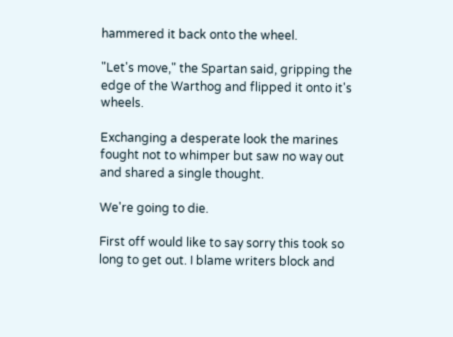hammered it back onto the wheel.

"Let's move," the Spartan said, gripping the edge of the Warthog and flipped it onto it's wheels.

Exchanging a desperate look the marines fought not to whimper but saw no way out and shared a single thought.

We're going to die.

First off would like to say sorry this took so long to get out. I blame writers block and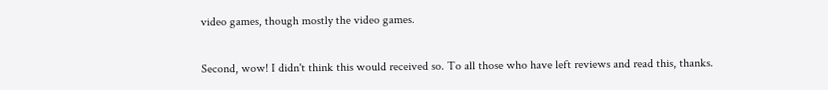video games, though mostly the video games.

Second, wow! I didn't think this would received so. To all those who have left reviews and read this, thanks.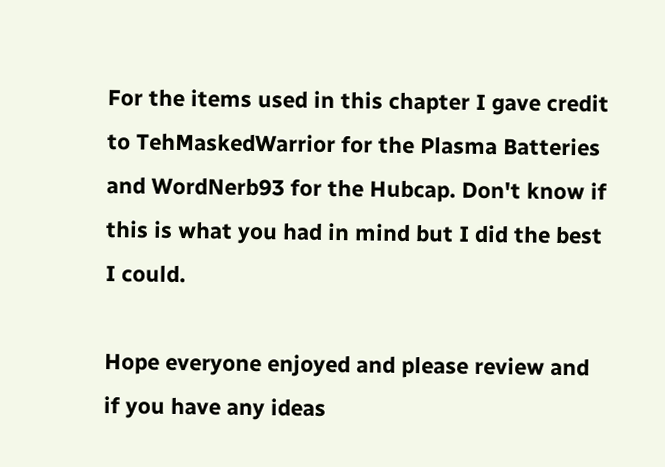For the items used in this chapter I gave credit to TehMaskedWarrior for the Plasma Batteries and WordNerb93 for the Hubcap. Don't know if this is what you had in mind but I did the best I could.

Hope everyone enjoyed and please review and if you have any ideas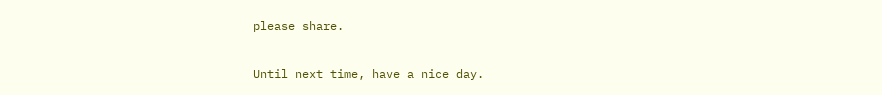please share.

Until next time, have a nice day.